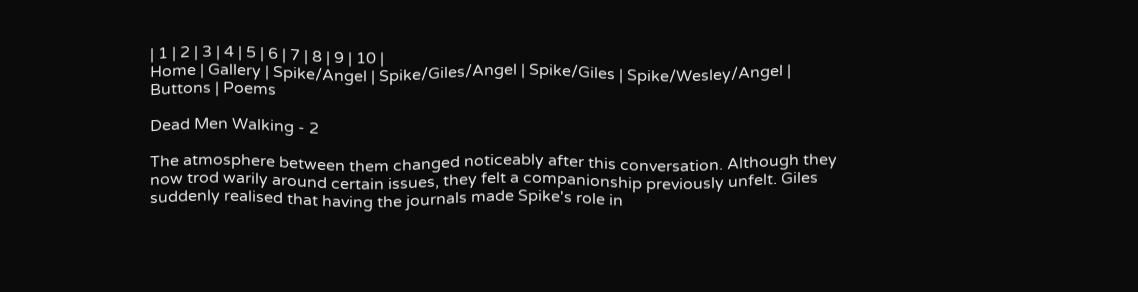| 1 | 2 | 3 | 4 | 5 | 6 | 7 | 8 | 9 | 10 |
Home | Gallery | Spike/Angel | Spike/Giles/Angel | Spike/Giles | Spike/Wesley/Angel | Buttons | Poems

Dead Men Walking - 2

The atmosphere between them changed noticeably after this conversation. Although they now trod warily around certain issues, they felt a companionship previously unfelt. Giles suddenly realised that having the journals made Spike's role in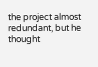the project almost redundant, but he thought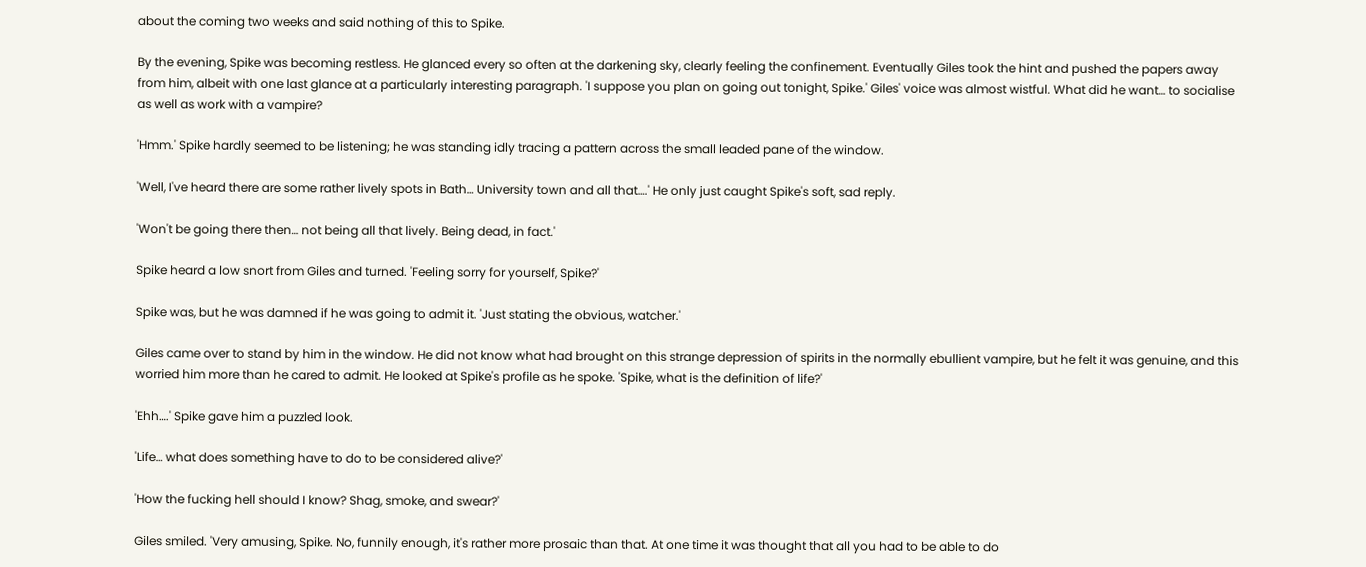about the coming two weeks and said nothing of this to Spike.

By the evening, Spike was becoming restless. He glanced every so often at the darkening sky, clearly feeling the confinement. Eventually Giles took the hint and pushed the papers away from him, albeit with one last glance at a particularly interesting paragraph. 'I suppose you plan on going out tonight, Spike.' Giles' voice was almost wistful. What did he want… to socialise as well as work with a vampire?

'Hmm.' Spike hardly seemed to be listening; he was standing idly tracing a pattern across the small leaded pane of the window.

'Well, I've heard there are some rather lively spots in Bath… University town and all that….' He only just caught Spike's soft, sad reply.

'Won't be going there then… not being all that lively. Being dead, in fact.'

Spike heard a low snort from Giles and turned. 'Feeling sorry for yourself, Spike?'

Spike was, but he was damned if he was going to admit it. 'Just stating the obvious, watcher.'

Giles came over to stand by him in the window. He did not know what had brought on this strange depression of spirits in the normally ebullient vampire, but he felt it was genuine, and this worried him more than he cared to admit. He looked at Spike's profile as he spoke. 'Spike, what is the definition of life?'

'Ehh….' Spike gave him a puzzled look.

'Life… what does something have to do to be considered alive?'

'How the fucking hell should I know? Shag, smoke, and swear?'

Giles smiled. 'Very amusing, Spike. No, funnily enough, it's rather more prosaic than that. At one time it was thought that all you had to be able to do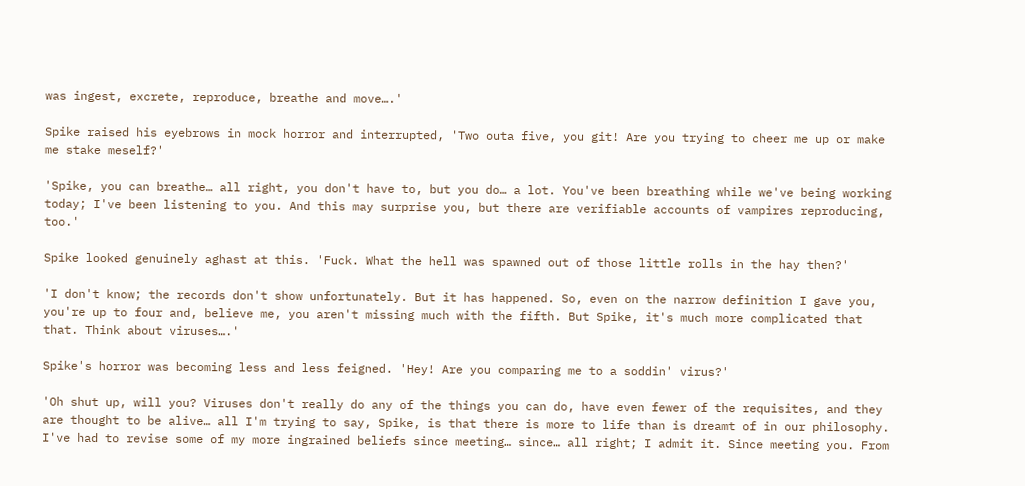was ingest, excrete, reproduce, breathe and move….'

Spike raised his eyebrows in mock horror and interrupted, 'Two outa five, you git! Are you trying to cheer me up or make me stake meself?'

'Spike, you can breathe… all right, you don't have to, but you do… a lot. You've been breathing while we've being working today; I've been listening to you. And this may surprise you, but there are verifiable accounts of vampires reproducing, too.'

Spike looked genuinely aghast at this. 'Fuck. What the hell was spawned out of those little rolls in the hay then?'

'I don't know; the records don't show unfortunately. But it has happened. So, even on the narrow definition I gave you, you're up to four and, believe me, you aren't missing much with the fifth. But Spike, it's much more complicated that that. Think about viruses….'

Spike's horror was becoming less and less feigned. 'Hey! Are you comparing me to a soddin' virus?'

'Oh shut up, will you? Viruses don't really do any of the things you can do, have even fewer of the requisites, and they are thought to be alive… all I'm trying to say, Spike, is that there is more to life than is dreamt of in our philosophy. I've had to revise some of my more ingrained beliefs since meeting… since… all right; I admit it. Since meeting you. From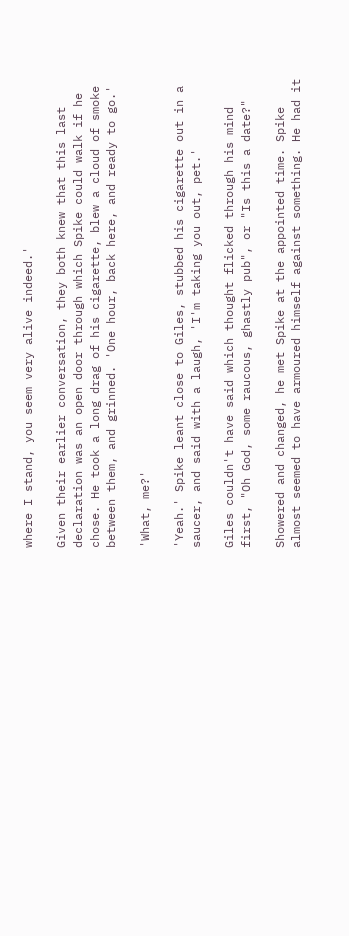where I stand, you seem very alive indeed.'

Given their earlier conversation, they both knew that this last declaration was an open door through which Spike could walk if he chose. He took a long drag of his cigarette, blew a cloud of smoke between them, and grinned. 'One hour, back here, and ready to go.'

'What, me?'

'Yeah.' Spike leant close to Giles, stubbed his cigarette out in a saucer, and said with a laugh, 'I'm taking you out, pet.'

Giles couldn't have said which thought flicked through his mind first, "Oh God, some raucous, ghastly pub", or "Is this a date?"

Showered and changed, he met Spike at the appointed time. Spike almost seemed to have armoured himself against something. He had it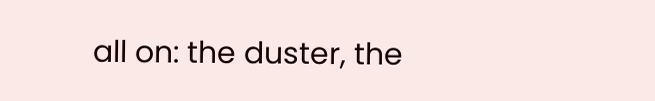all on: the duster, the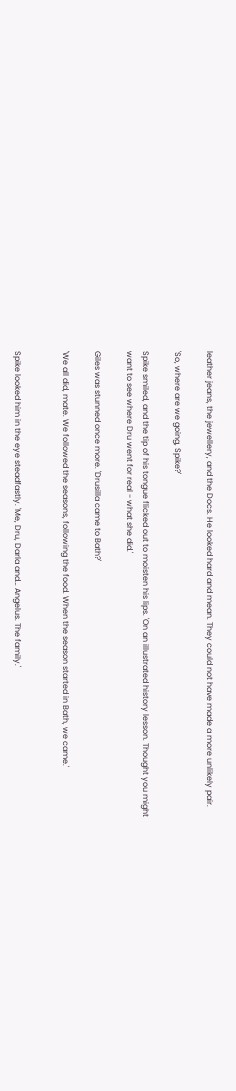leather jeans, the jewellery, and the Docs. He looked hard and mean. They could not have made a more unlikely pair.

'So, where are we going, Spike?'

Spike smiled, and the tip of his tongue flicked out to moisten his lips. 'On an illustrated history lesson. Thought you might want to see where Dru went for real - what she did.'

Giles was stunned once more. 'Drusilla came to Bath?'

'We all did, mate. We followed the seasons, following the food. When the season started in Bath, we came.'


Spike looked him in the eye steadfastly. 'Me, Dru, Darla and… Angelus. The family.'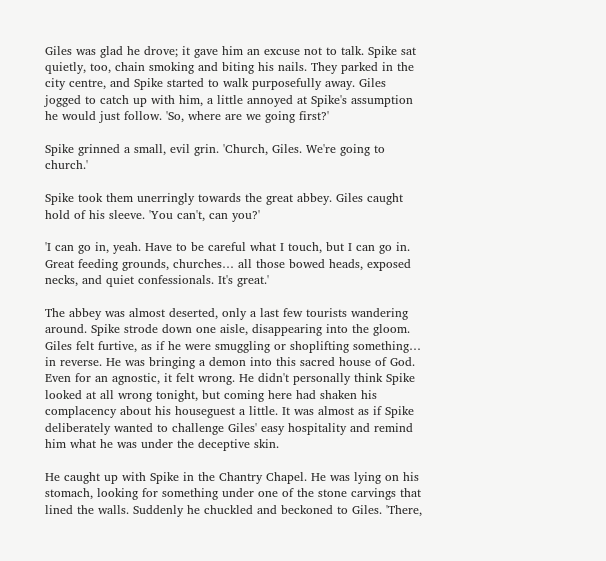Giles was glad he drove; it gave him an excuse not to talk. Spike sat quietly, too, chain smoking and biting his nails. They parked in the city centre, and Spike started to walk purposefully away. Giles jogged to catch up with him, a little annoyed at Spike's assumption he would just follow. 'So, where are we going first?'

Spike grinned a small, evil grin. 'Church, Giles. We're going to church.'

Spike took them unerringly towards the great abbey. Giles caught hold of his sleeve. 'You can't, can you?'

'I can go in, yeah. Have to be careful what I touch, but I can go in. Great feeding grounds, churches… all those bowed heads, exposed necks, and quiet confessionals. It's great.'

The abbey was almost deserted, only a last few tourists wandering around. Spike strode down one aisle, disappearing into the gloom. Giles felt furtive, as if he were smuggling or shoplifting something… in reverse. He was bringing a demon into this sacred house of God. Even for an agnostic, it felt wrong. He didn't personally think Spike looked at all wrong tonight, but coming here had shaken his complacency about his houseguest a little. It was almost as if Spike deliberately wanted to challenge Giles' easy hospitality and remind him what he was under the deceptive skin.

He caught up with Spike in the Chantry Chapel. He was lying on his stomach, looking for something under one of the stone carvings that lined the walls. Suddenly he chuckled and beckoned to Giles. 'There,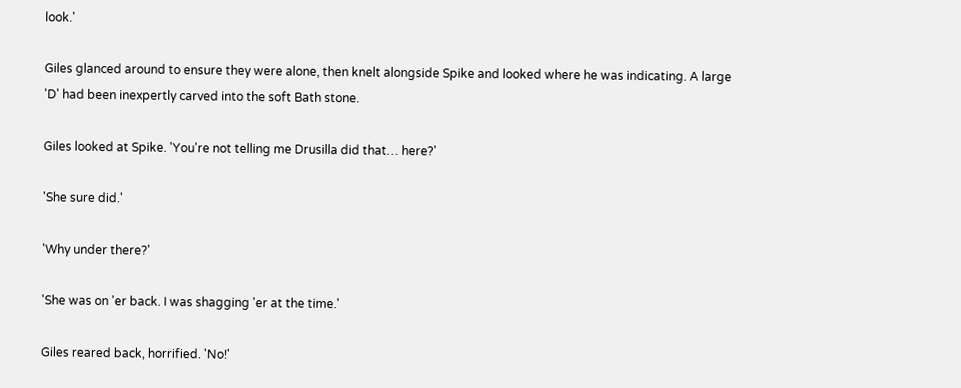look.'

Giles glanced around to ensure they were alone, then knelt alongside Spike and looked where he was indicating. A large 'D' had been inexpertly carved into the soft Bath stone.

Giles looked at Spike. 'You're not telling me Drusilla did that… here?'

'She sure did.'

'Why under there?'

'She was on 'er back. I was shagging 'er at the time.'

Giles reared back, horrified. 'No!'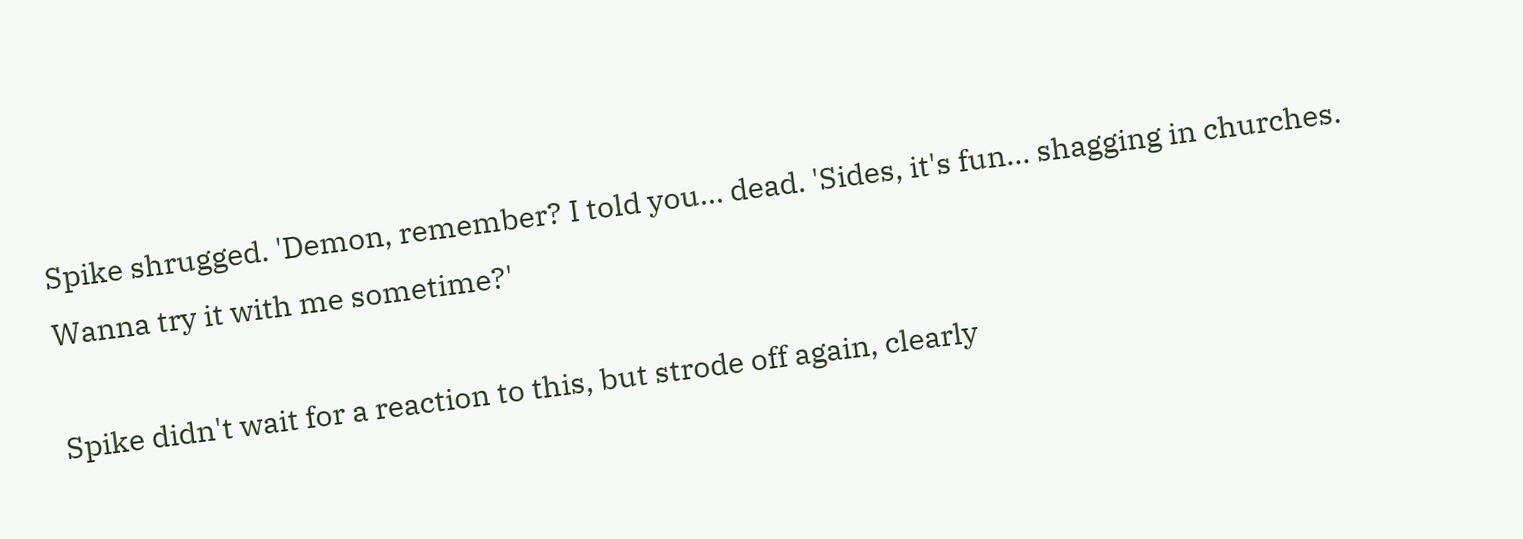Spike shrugged. 'Demon, remember? I told you… dead. 'Sides, it's fun… shagging in churches. Wanna try it with me sometime?'

Spike didn't wait for a reaction to this, but strode off again, clearly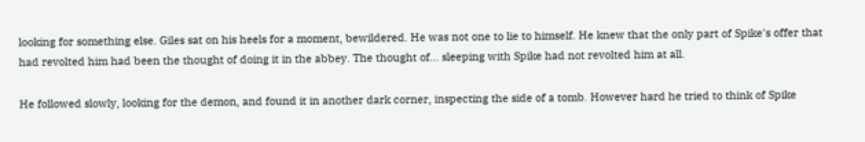looking for something else. Giles sat on his heels for a moment, bewildered. He was not one to lie to himself. He knew that the only part of Spike's offer that had revolted him had been the thought of doing it in the abbey. The thought of… sleeping with Spike had not revolted him at all.

He followed slowly, looking for the demon, and found it in another dark corner, inspecting the side of a tomb. However hard he tried to think of Spike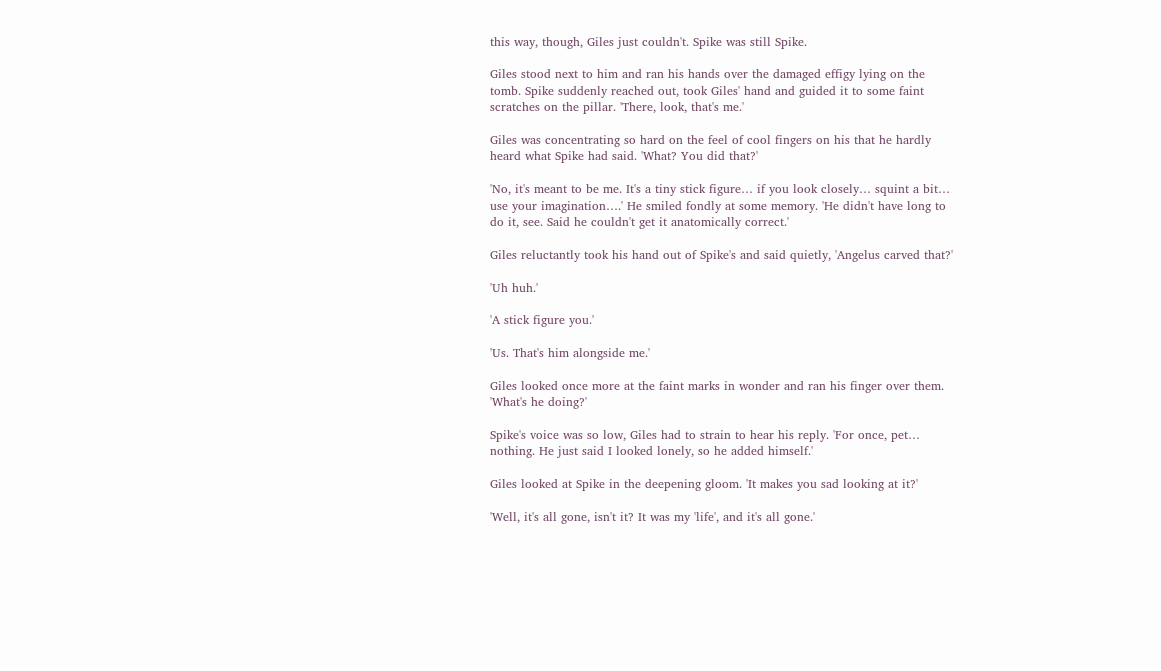this way, though, Giles just couldn't. Spike was still Spike.

Giles stood next to him and ran his hands over the damaged effigy lying on the tomb. Spike suddenly reached out, took Giles' hand and guided it to some faint scratches on the pillar. 'There, look, that's me.'

Giles was concentrating so hard on the feel of cool fingers on his that he hardly heard what Spike had said. 'What? You did that?'

'No, it's meant to be me. It's a tiny stick figure… if you look closely… squint a bit… use your imagination….' He smiled fondly at some memory. 'He didn't have long to do it, see. Said he couldn't get it anatomically correct.'

Giles reluctantly took his hand out of Spike's and said quietly, 'Angelus carved that?'

'Uh huh.'

'A stick figure you.'

'Us. That's him alongside me.'

Giles looked once more at the faint marks in wonder and ran his finger over them. 'What's he doing?'

Spike's voice was so low, Giles had to strain to hear his reply. 'For once, pet… nothing. He just said I looked lonely, so he added himself.'

Giles looked at Spike in the deepening gloom. 'It makes you sad looking at it?'

'Well, it's all gone, isn't it? It was my 'life', and it's all gone.'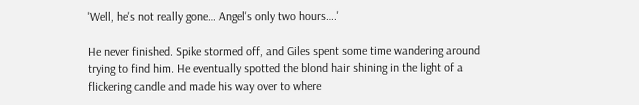'Well, he's not really gone… Angel's only two hours….'

He never finished. Spike stormed off, and Giles spent some time wandering around trying to find him. He eventually spotted the blond hair shining in the light of a flickering candle and made his way over to where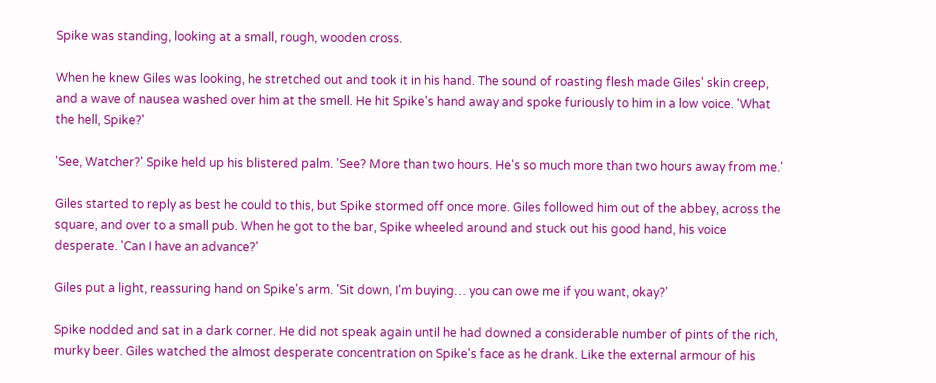Spike was standing, looking at a small, rough, wooden cross.

When he knew Giles was looking, he stretched out and took it in his hand. The sound of roasting flesh made Giles' skin creep, and a wave of nausea washed over him at the smell. He hit Spike's hand away and spoke furiously to him in a low voice. 'What the hell, Spike?'

'See, Watcher?' Spike held up his blistered palm. 'See? More than two hours. He's so much more than two hours away from me.'

Giles started to reply as best he could to this, but Spike stormed off once more. Giles followed him out of the abbey, across the square, and over to a small pub. When he got to the bar, Spike wheeled around and stuck out his good hand, his voice desperate. 'Can I have an advance?'

Giles put a light, reassuring hand on Spike's arm. 'Sit down, I'm buying… you can owe me if you want, okay?'

Spike nodded and sat in a dark corner. He did not speak again until he had downed a considerable number of pints of the rich, murky beer. Giles watched the almost desperate concentration on Spike's face as he drank. Like the external armour of his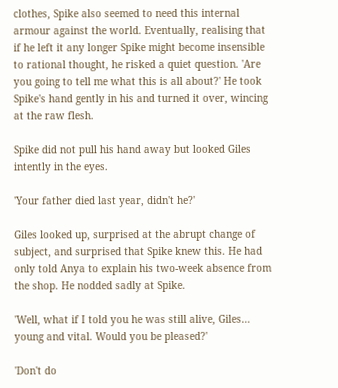clothes, Spike also seemed to need this internal armour against the world. Eventually, realising that if he left it any longer Spike might become insensible to rational thought, he risked a quiet question. 'Are you going to tell me what this is all about?' He took Spike's hand gently in his and turned it over, wincing at the raw flesh.

Spike did not pull his hand away but looked Giles intently in the eyes.

'Your father died last year, didn't he?'

Giles looked up, surprised at the abrupt change of subject, and surprised that Spike knew this. He had only told Anya to explain his two-week absence from the shop. He nodded sadly at Spike.

'Well, what if I told you he was still alive, Giles… young and vital. Would you be pleased?'

'Don't do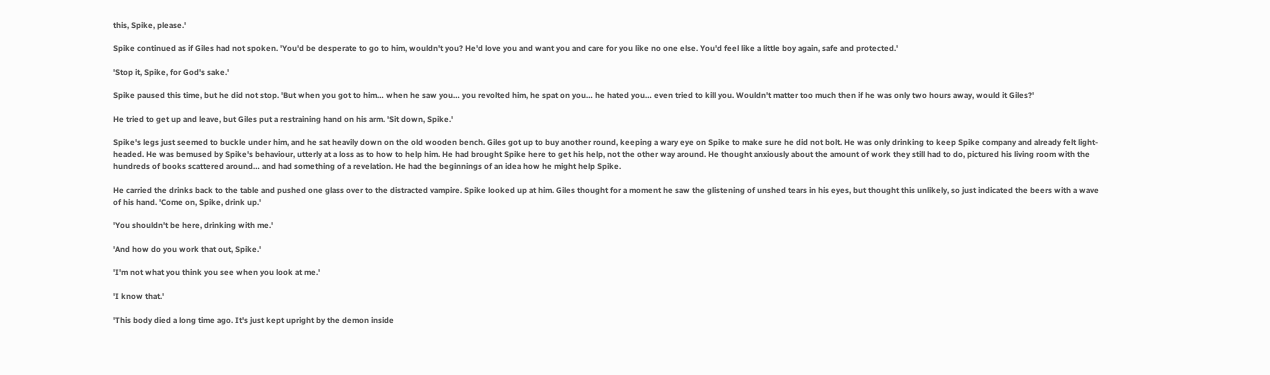this, Spike, please.'

Spike continued as if Giles had not spoken. 'You'd be desperate to go to him, wouldn't you? He'd love you and want you and care for you like no one else. You'd feel like a little boy again, safe and protected.'

'Stop it, Spike, for God's sake.'

Spike paused this time, but he did not stop. 'But when you got to him… when he saw you… you revolted him, he spat on you… he hated you… even tried to kill you. Wouldn't matter too much then if he was only two hours away, would it Giles?'

He tried to get up and leave, but Giles put a restraining hand on his arm. 'Sit down, Spike.'

Spike's legs just seemed to buckle under him, and he sat heavily down on the old wooden bench. Giles got up to buy another round, keeping a wary eye on Spike to make sure he did not bolt. He was only drinking to keep Spike company and already felt light-headed. He was bemused by Spike's behaviour, utterly at a loss as to how to help him. He had brought Spike here to get his help, not the other way around. He thought anxiously about the amount of work they still had to do, pictured his living room with the hundreds of books scattered around… and had something of a revelation. He had the beginnings of an idea how he might help Spike.

He carried the drinks back to the table and pushed one glass over to the distracted vampire. Spike looked up at him. Giles thought for a moment he saw the glistening of unshed tears in his eyes, but thought this unlikely, so just indicated the beers with a wave of his hand. 'Come on, Spike, drink up.'

'You shouldn't be here, drinking with me.'

'And how do you work that out, Spike.'

'I'm not what you think you see when you look at me.'

'I know that.'

'This body died a long time ago. It's just kept upright by the demon inside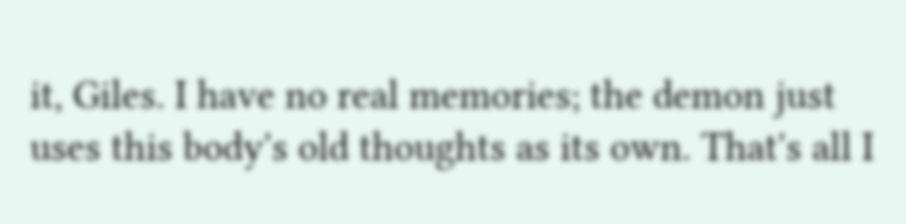it, Giles. I have no real memories; the demon just uses this body's old thoughts as its own. That's all I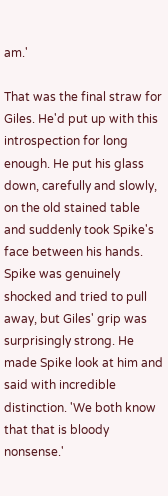am.'

That was the final straw for Giles. He'd put up with this introspection for long enough. He put his glass down, carefully and slowly, on the old stained table and suddenly took Spike's face between his hands. Spike was genuinely shocked and tried to pull away, but Giles' grip was surprisingly strong. He made Spike look at him and said with incredible distinction. 'We both know that that is bloody nonsense.'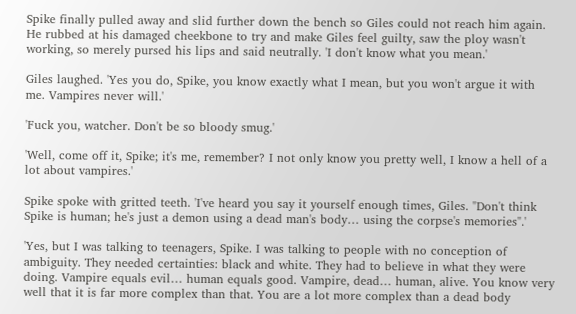Spike finally pulled away and slid further down the bench so Giles could not reach him again. He rubbed at his damaged cheekbone to try and make Giles feel guilty, saw the ploy wasn't working, so merely pursed his lips and said neutrally. 'I don't know what you mean.'

Giles laughed. 'Yes you do, Spike, you know exactly what I mean, but you won't argue it with me. Vampires never will.'

'Fuck you, watcher. Don't be so bloody smug.'

'Well, come off it, Spike; it's me, remember? I not only know you pretty well, I know a hell of a lot about vampires.'

Spike spoke with gritted teeth. 'I've heard you say it yourself enough times, Giles. "Don't think Spike is human; he's just a demon using a dead man's body… using the corpse's memories".'

'Yes, but I was talking to teenagers, Spike. I was talking to people with no conception of ambiguity. They needed certainties: black and white. They had to believe in what they were doing. Vampire equals evil… human equals good. Vampire, dead… human, alive. You know very well that it is far more complex than that. You are a lot more complex than a dead body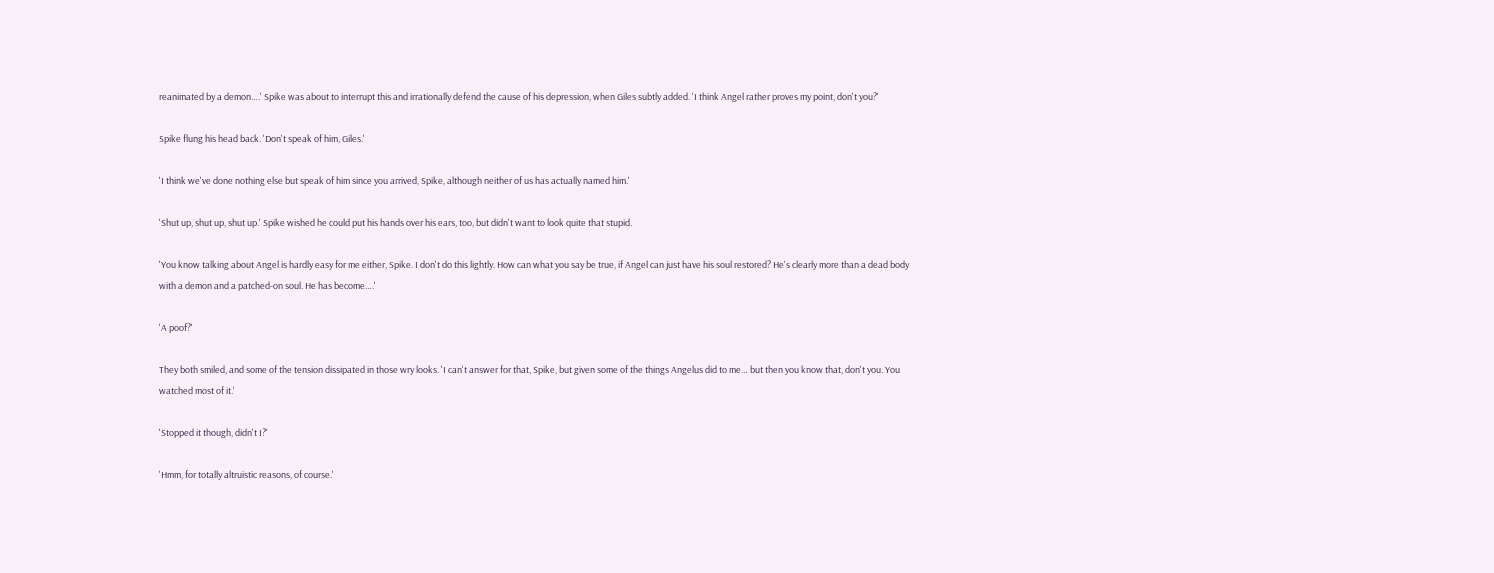reanimated by a demon….' Spike was about to interrupt this and irrationally defend the cause of his depression, when Giles subtly added. 'I think Angel rather proves my point, don't you?'

Spike flung his head back. 'Don't speak of him, Giles.'

'I think we've done nothing else but speak of him since you arrived, Spike, although neither of us has actually named him.'

'Shut up, shut up, shut up.' Spike wished he could put his hands over his ears, too, but didn't want to look quite that stupid.

'You know talking about Angel is hardly easy for me either, Spike. I don't do this lightly. How can what you say be true, if Angel can just have his soul restored? He's clearly more than a dead body with a demon and a patched-on soul. He has become….'

'A poof?'

They both smiled, and some of the tension dissipated in those wry looks. 'I can't answer for that, Spike, but given some of the things Angelus did to me… but then you know that, don't you. You watched most of it.'

'Stopped it though, didn't I?'

'Hmm, for totally altruistic reasons, of course.'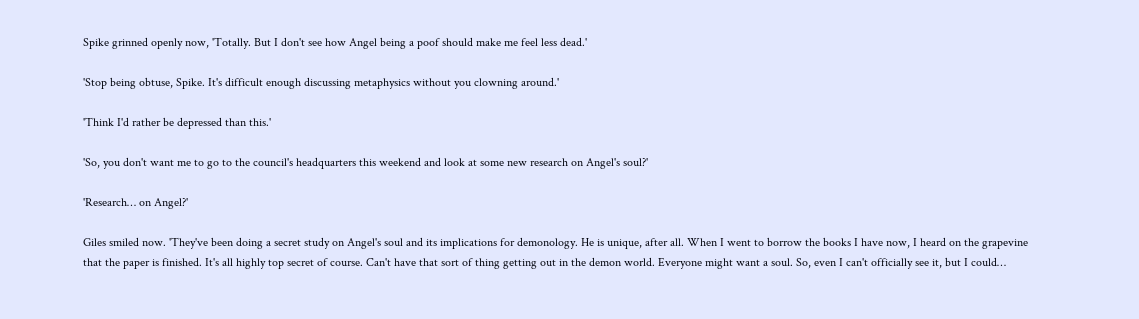Spike grinned openly now, 'Totally. But I don't see how Angel being a poof should make me feel less dead.'

'Stop being obtuse, Spike. It's difficult enough discussing metaphysics without you clowning around.'

'Think I'd rather be depressed than this.'

'So, you don't want me to go to the council's headquarters this weekend and look at some new research on Angel's soul?'

'Research… on Angel?'

Giles smiled now. 'They've been doing a secret study on Angel's soul and its implications for demonology. He is unique, after all. When I went to borrow the books I have now, I heard on the grapevine that the paper is finished. It's all highly top secret of course. Can't have that sort of thing getting out in the demon world. Everyone might want a soul. So, even I can't officially see it, but I could…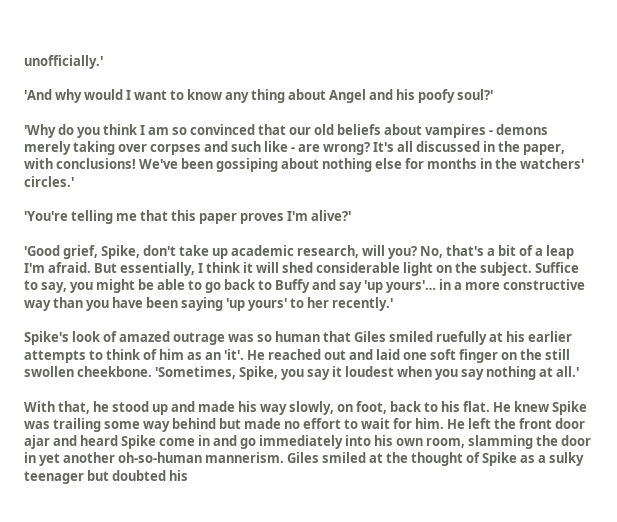unofficially.'

'And why would I want to know any thing about Angel and his poofy soul?'

'Why do you think I am so convinced that our old beliefs about vampires - demons merely taking over corpses and such like - are wrong? It's all discussed in the paper, with conclusions! We've been gossiping about nothing else for months in the watchers' circles.'

'You're telling me that this paper proves I'm alive?'

'Good grief, Spike, don't take up academic research, will you? No, that's a bit of a leap I'm afraid. But essentially, I think it will shed considerable light on the subject. Suffice to say, you might be able to go back to Buffy and say 'up yours'… in a more constructive way than you have been saying 'up yours' to her recently.'

Spike's look of amazed outrage was so human that Giles smiled ruefully at his earlier attempts to think of him as an 'it'. He reached out and laid one soft finger on the still swollen cheekbone. 'Sometimes, Spike, you say it loudest when you say nothing at all.'

With that, he stood up and made his way slowly, on foot, back to his flat. He knew Spike was trailing some way behind but made no effort to wait for him. He left the front door ajar and heard Spike come in and go immediately into his own room, slamming the door in yet another oh-so-human mannerism. Giles smiled at the thought of Spike as a sulky teenager but doubted his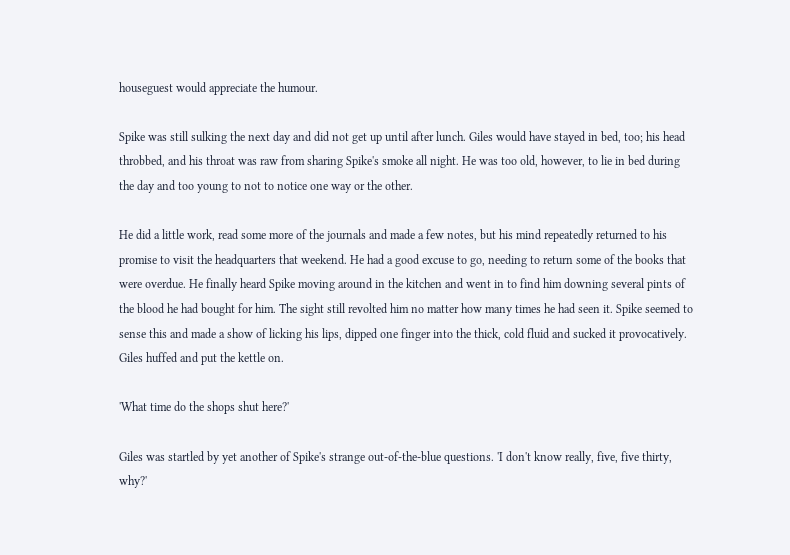houseguest would appreciate the humour.

Spike was still sulking the next day and did not get up until after lunch. Giles would have stayed in bed, too; his head throbbed, and his throat was raw from sharing Spike's smoke all night. He was too old, however, to lie in bed during the day and too young to not to notice one way or the other.

He did a little work, read some more of the journals and made a few notes, but his mind repeatedly returned to his promise to visit the headquarters that weekend. He had a good excuse to go, needing to return some of the books that were overdue. He finally heard Spike moving around in the kitchen and went in to find him downing several pints of the blood he had bought for him. The sight still revolted him no matter how many times he had seen it. Spike seemed to sense this and made a show of licking his lips, dipped one finger into the thick, cold fluid and sucked it provocatively. Giles huffed and put the kettle on.

'What time do the shops shut here?'

Giles was startled by yet another of Spike's strange out-of-the-blue questions. 'I don't know really, five, five thirty, why?'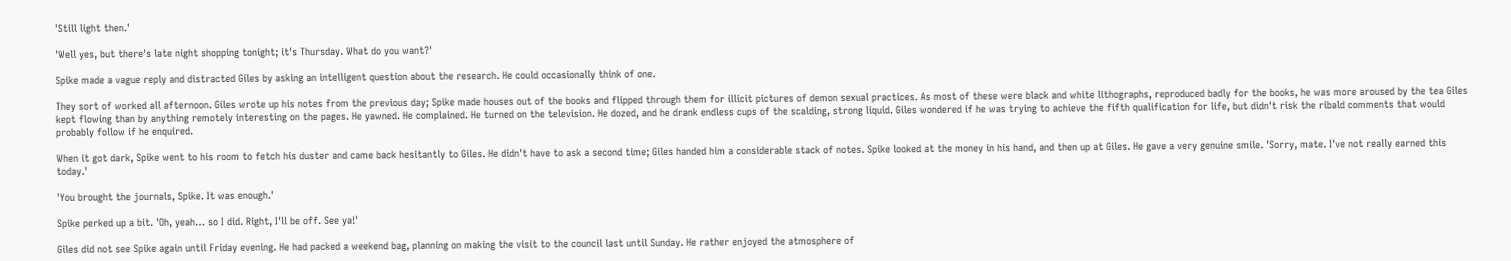'Still light then.'

'Well yes, but there's late night shopping tonight; it's Thursday. What do you want?'

Spike made a vague reply and distracted Giles by asking an intelligent question about the research. He could occasionally think of one.

They sort of worked all afternoon. Giles wrote up his notes from the previous day; Spike made houses out of the books and flipped through them for illicit pictures of demon sexual practices. As most of these were black and white lithographs, reproduced badly for the books, he was more aroused by the tea Giles kept flowing than by anything remotely interesting on the pages. He yawned. He complained. He turned on the television. He dozed, and he drank endless cups of the scalding, strong liquid. Giles wondered if he was trying to achieve the fifth qualification for life, but didn't risk the ribald comments that would probably follow if he enquired.

When it got dark, Spike went to his room to fetch his duster and came back hesitantly to Giles. He didn't have to ask a second time; Giles handed him a considerable stack of notes. Spike looked at the money in his hand, and then up at Giles. He gave a very genuine smile. 'Sorry, mate. I've not really earned this today.'

'You brought the journals, Spike. It was enough.'

Spike perked up a bit. 'Oh, yeah… so I did. Right, I'll be off. See ya!'

Giles did not see Spike again until Friday evening. He had packed a weekend bag, planning on making the visit to the council last until Sunday. He rather enjoyed the atmosphere of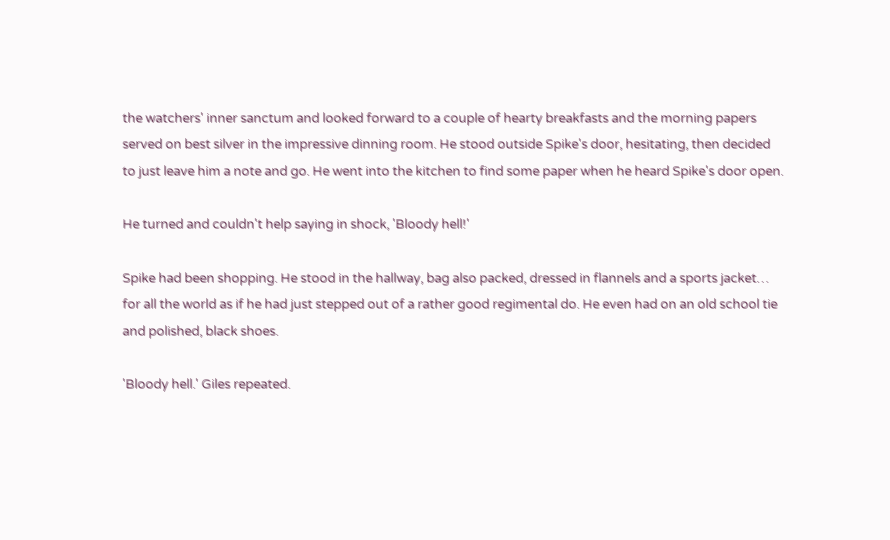the watchers' inner sanctum and looked forward to a couple of hearty breakfasts and the morning papers served on best silver in the impressive dinning room. He stood outside Spike's door, hesitating, then decided to just leave him a note and go. He went into the kitchen to find some paper when he heard Spike's door open.

He turned and couldn't help saying in shock, 'Bloody hell!'

Spike had been shopping. He stood in the hallway, bag also packed, dressed in flannels and a sports jacket… for all the world as if he had just stepped out of a rather good regimental do. He even had on an old school tie and polished, black shoes.

'Bloody hell.' Giles repeated.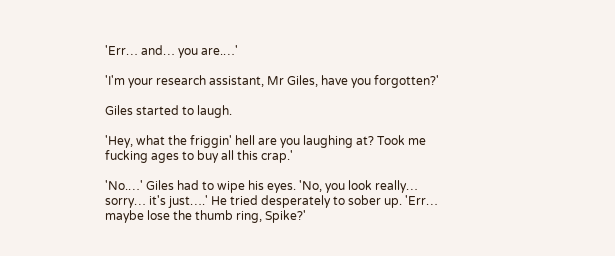'Err… and… you are.…'

'I'm your research assistant, Mr Giles, have you forgotten?'

Giles started to laugh.

'Hey, what the friggin' hell are you laughing at? Took me fucking ages to buy all this crap.'

'No.…' Giles had to wipe his eyes. 'No, you look really… sorry… it's just….' He tried desperately to sober up. 'Err… maybe lose the thumb ring, Spike?'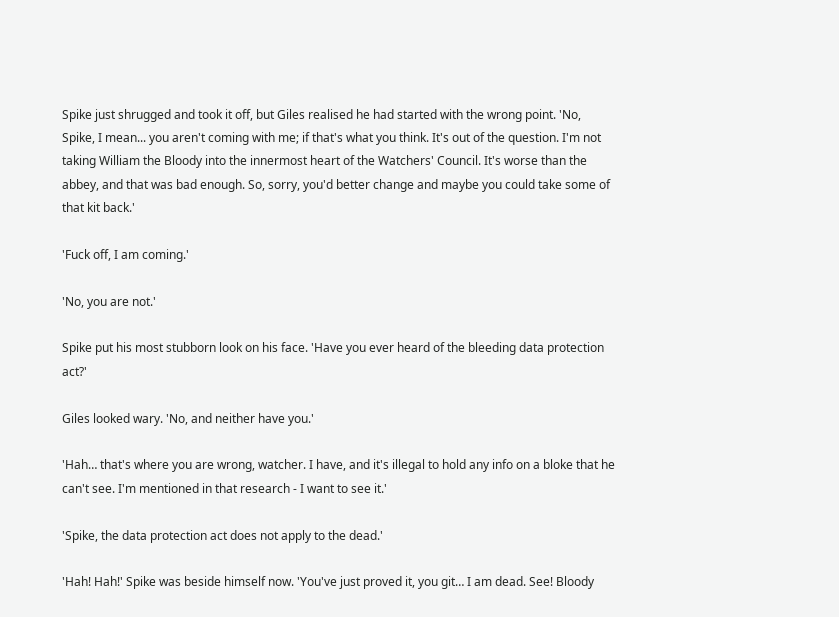Spike just shrugged and took it off, but Giles realised he had started with the wrong point. 'No, Spike, I mean... you aren't coming with me; if that's what you think. It's out of the question. I'm not taking William the Bloody into the innermost heart of the Watchers' Council. It's worse than the abbey, and that was bad enough. So, sorry, you'd better change and maybe you could take some of that kit back.'

'Fuck off, I am coming.'

'No, you are not.'

Spike put his most stubborn look on his face. 'Have you ever heard of the bleeding data protection act?'

Giles looked wary. 'No, and neither have you.'

'Hah… that's where you are wrong, watcher. I have, and it's illegal to hold any info on a bloke that he can't see. I'm mentioned in that research - I want to see it.'

'Spike, the data protection act does not apply to the dead.'

'Hah! Hah!' Spike was beside himself now. 'You've just proved it, you git… I am dead. See! Bloody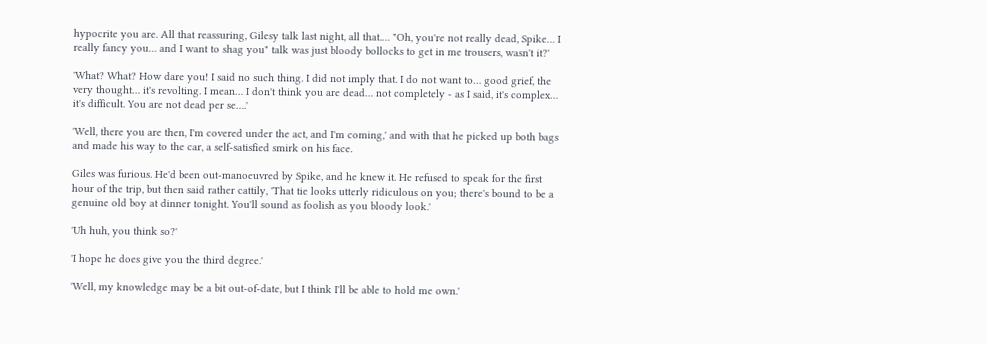hypocrite you are. All that reassuring, Gilesy talk last night, all that.… "Oh, you're not really dead, Spike… I really fancy you… and I want to shag you" talk was just bloody bollocks to get in me trousers, wasn't it?'

'What? What? How dare you! I said no such thing. I did not imply that. I do not want to… good grief, the very thought… it's revolting. I mean… I don't think you are dead… not completely - as I said, it's complex… it's difficult. You are not dead per se….'

'Well, there you are then, I'm covered under the act, and I'm coming,' and with that he picked up both bags and made his way to the car, a self-satisfied smirk on his face.

Giles was furious. He'd been out-manoeuvred by Spike, and he knew it. He refused to speak for the first hour of the trip, but then said rather cattily, 'That tie looks utterly ridiculous on you; there's bound to be a genuine old boy at dinner tonight. You'll sound as foolish as you bloody look.'

'Uh huh, you think so?'

'I hope he does give you the third degree.'

'Well, my knowledge may be a bit out-of-date, but I think I'll be able to hold me own.'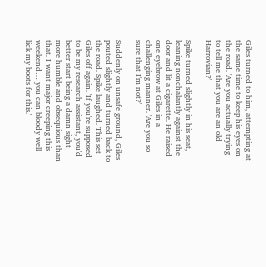Giles turned to him, attempting at the same time to keep his eyes on the road. 'Are you actually trying to tell me that you are an old Harrovian?'

Spike turned slightly in his seat, leaning nonchalantly against the door and lit a cigarette. He raised one eyebrow at Giles in a challenging manner. 'Are you so sure that I'm not?'

Suddenly on unsafe ground, Giles pouted slightly and turned back to the road. Spike laughed. This set Giles off again. 'If you're supposed to be my research assistant, you'd better start being a damn sight more humble and obsequious than that. I want major creeping this weekend… you can bloody well lick my boots for this.'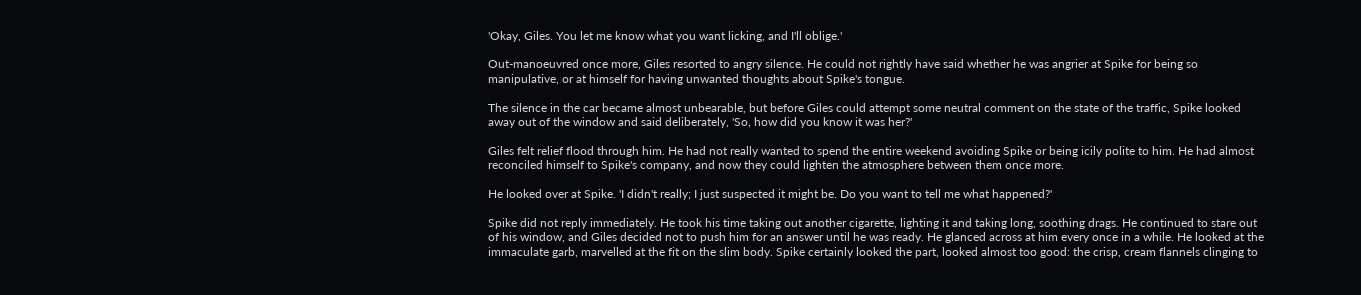'Okay, Giles. You let me know what you want licking, and I'll oblige.'

Out-manoeuvred once more, Giles resorted to angry silence. He could not rightly have said whether he was angrier at Spike for being so manipulative, or at himself for having unwanted thoughts about Spike's tongue.

The silence in the car became almost unbearable, but before Giles could attempt some neutral comment on the state of the traffic, Spike looked away out of the window and said deliberately, 'So, how did you know it was her?'

Giles felt relief flood through him. He had not really wanted to spend the entire weekend avoiding Spike or being icily polite to him. He had almost reconciled himself to Spike's company, and now they could lighten the atmosphere between them once more.

He looked over at Spike. 'I didn't really; I just suspected it might be. Do you want to tell me what happened?'

Spike did not reply immediately. He took his time taking out another cigarette, lighting it and taking long, soothing drags. He continued to stare out of his window, and Giles decided not to push him for an answer until he was ready. He glanced across at him every once in a while. He looked at the immaculate garb, marvelled at the fit on the slim body. Spike certainly looked the part, looked almost too good: the crisp, cream flannels clinging to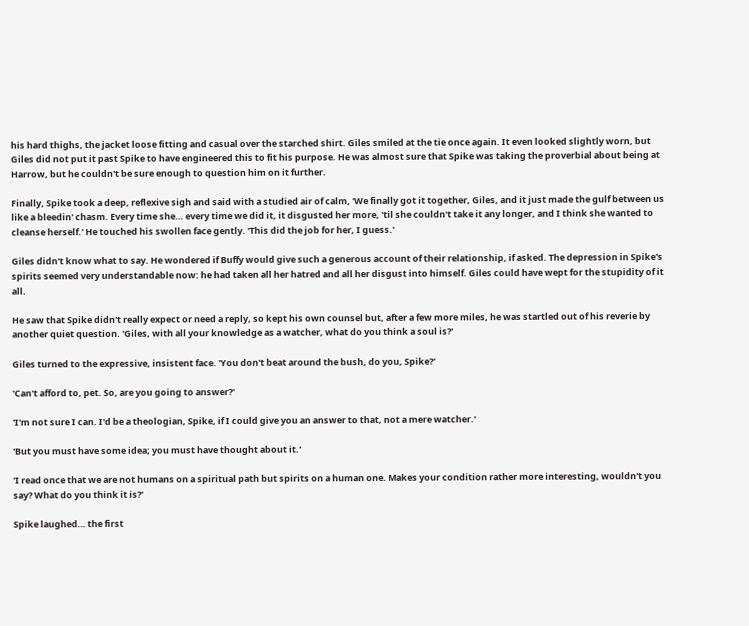his hard thighs, the jacket loose fitting and casual over the starched shirt. Giles smiled at the tie once again. It even looked slightly worn, but Giles did not put it past Spike to have engineered this to fit his purpose. He was almost sure that Spike was taking the proverbial about being at Harrow, but he couldn't be sure enough to question him on it further.

Finally, Spike took a deep, reflexive sigh and said with a studied air of calm, 'We finally got it together, Giles, and it just made the gulf between us like a bleedin' chasm. Every time she… every time we did it, it disgusted her more, 'til she couldn't take it any longer, and I think she wanted to cleanse herself.' He touched his swollen face gently. 'This did the job for her, I guess.'

Giles didn't know what to say. He wondered if Buffy would give such a generous account of their relationship, if asked. The depression in Spike's spirits seemed very understandable now: he had taken all her hatred and all her disgust into himself. Giles could have wept for the stupidity of it all.

He saw that Spike didn't really expect or need a reply, so kept his own counsel but, after a few more miles, he was startled out of his reverie by another quiet question. 'Giles, with all your knowledge as a watcher, what do you think a soul is?'

Giles turned to the expressive, insistent face. 'You don't beat around the bush, do you, Spike?'

'Can't afford to, pet. So, are you going to answer?'

'I'm not sure I can. I'd be a theologian, Spike, if I could give you an answer to that, not a mere watcher.'

'But you must have some idea; you must have thought about it.'

'I read once that we are not humans on a spiritual path but spirits on a human one. Makes your condition rather more interesting, wouldn't you say? What do you think it is?'

Spike laughed… the first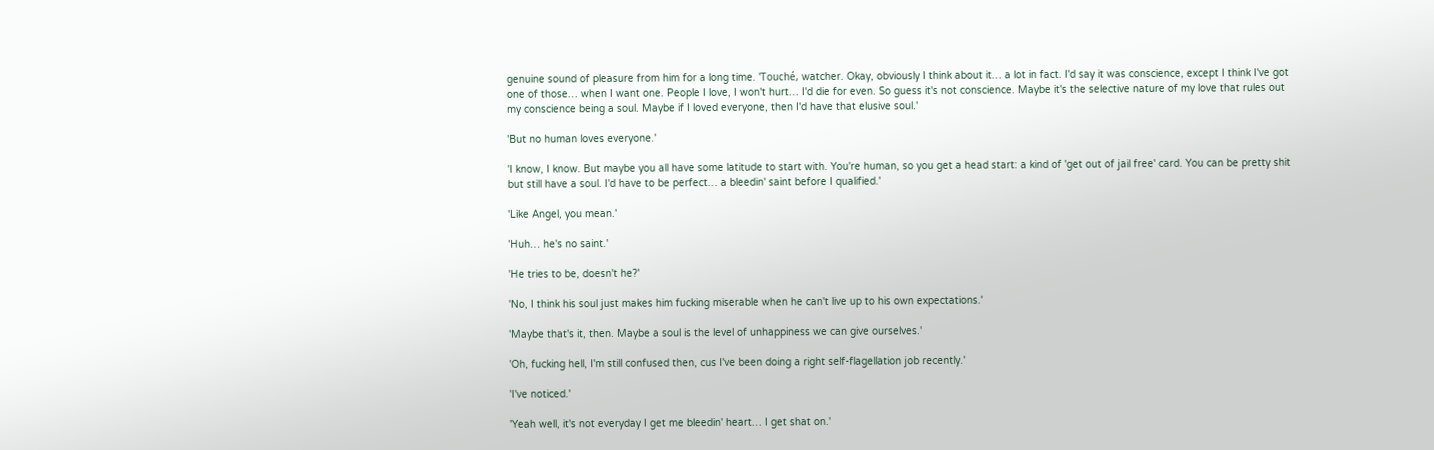genuine sound of pleasure from him for a long time. 'Touché, watcher. Okay, obviously I think about it… a lot in fact. I'd say it was conscience, except I think I've got one of those… when I want one. People I love, I won't hurt… I'd die for even. So guess it's not conscience. Maybe it's the selective nature of my love that rules out my conscience being a soul. Maybe if I loved everyone, then I'd have that elusive soul.'

'But no human loves everyone.'

'I know, I know. But maybe you all have some latitude to start with. You're human, so you get a head start: a kind of 'get out of jail free' card. You can be pretty shit but still have a soul. I'd have to be perfect… a bleedin' saint before I qualified.'

'Like Angel, you mean.'

'Huh… he's no saint.'

'He tries to be, doesn't he?'

'No, I think his soul just makes him fucking miserable when he can't live up to his own expectations.'

'Maybe that's it, then. Maybe a soul is the level of unhappiness we can give ourselves.'

'Oh, fucking hell, I'm still confused then, cus I've been doing a right self-flagellation job recently.'

'I've noticed.'

'Yeah well, it's not everyday I get me bleedin' heart… I get shat on.'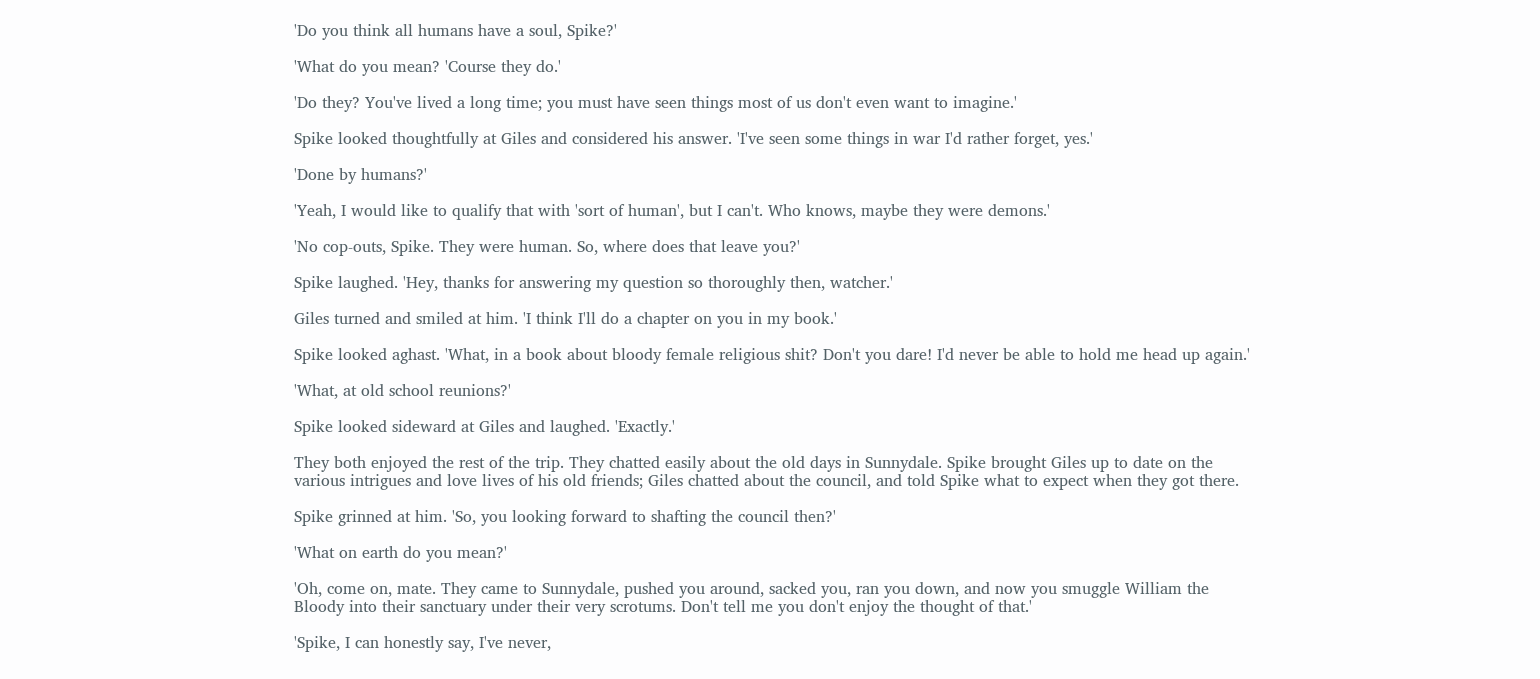'Do you think all humans have a soul, Spike?'

'What do you mean? 'Course they do.'

'Do they? You've lived a long time; you must have seen things most of us don't even want to imagine.'

Spike looked thoughtfully at Giles and considered his answer. 'I've seen some things in war I'd rather forget, yes.'

'Done by humans?'

'Yeah, I would like to qualify that with 'sort of human', but I can't. Who knows, maybe they were demons.'

'No cop-outs, Spike. They were human. So, where does that leave you?'

Spike laughed. 'Hey, thanks for answering my question so thoroughly then, watcher.'

Giles turned and smiled at him. 'I think I'll do a chapter on you in my book.'

Spike looked aghast. 'What, in a book about bloody female religious shit? Don't you dare! I'd never be able to hold me head up again.'

'What, at old school reunions?'

Spike looked sideward at Giles and laughed. 'Exactly.'

They both enjoyed the rest of the trip. They chatted easily about the old days in Sunnydale. Spike brought Giles up to date on the various intrigues and love lives of his old friends; Giles chatted about the council, and told Spike what to expect when they got there.

Spike grinned at him. 'So, you looking forward to shafting the council then?'

'What on earth do you mean?'

'Oh, come on, mate. They came to Sunnydale, pushed you around, sacked you, ran you down, and now you smuggle William the Bloody into their sanctuary under their very scrotums. Don't tell me you don't enjoy the thought of that.'

'Spike, I can honestly say, I've never,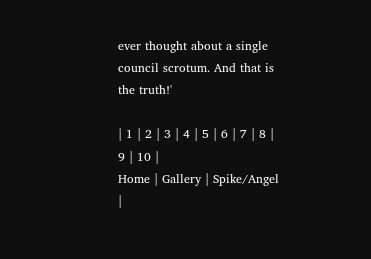ever thought about a single council scrotum. And that is the truth!'

| 1 | 2 | 3 | 4 | 5 | 6 | 7 | 8 | 9 | 10 |
Home | Gallery | Spike/Angel |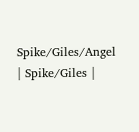Spike/Giles/Angel | Spike/Giles |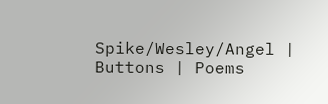Spike/Wesley/Angel | Buttons | Poems